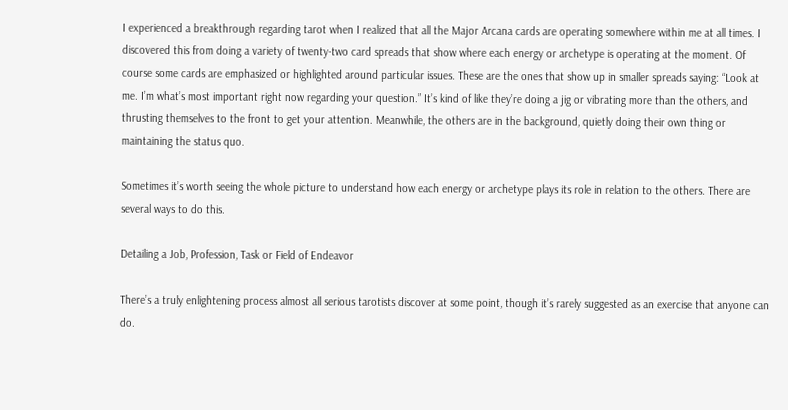I experienced a breakthrough regarding tarot when I realized that all the Major Arcana cards are operating somewhere within me at all times. I discovered this from doing a variety of twenty-two card spreads that show where each energy or archetype is operating at the moment. Of course some cards are emphasized or highlighted around particular issues. These are the ones that show up in smaller spreads saying: “Look at me. I’m what’s most important right now regarding your question.” It’s kind of like they’re doing a jig or vibrating more than the others, and thrusting themselves to the front to get your attention. Meanwhile, the others are in the background, quietly doing their own thing or maintaining the status quo.

Sometimes it’s worth seeing the whole picture to understand how each energy or archetype plays its role in relation to the others. There are several ways to do this.

Detailing a Job, Profession, Task or Field of Endeavor

There’s a truly enlightening process almost all serious tarotists discover at some point, though it’s rarely suggested as an exercise that anyone can do.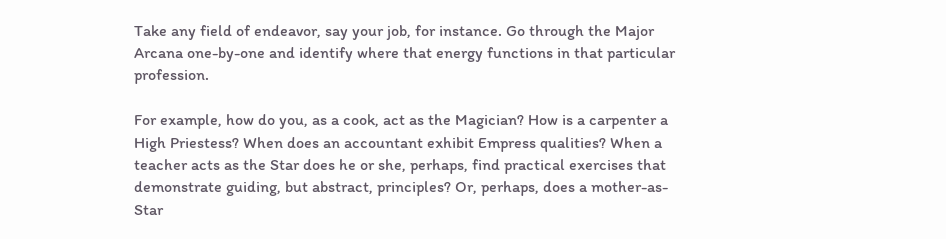Take any field of endeavor, say your job, for instance. Go through the Major Arcana one-by-one and identify where that energy functions in that particular profession.

For example, how do you, as a cook, act as the Magician? How is a carpenter a High Priestess? When does an accountant exhibit Empress qualities? When a teacher acts as the Star does he or she, perhaps, find practical exercises that demonstrate guiding, but abstract, principles? Or, perhaps, does a mother-as-Star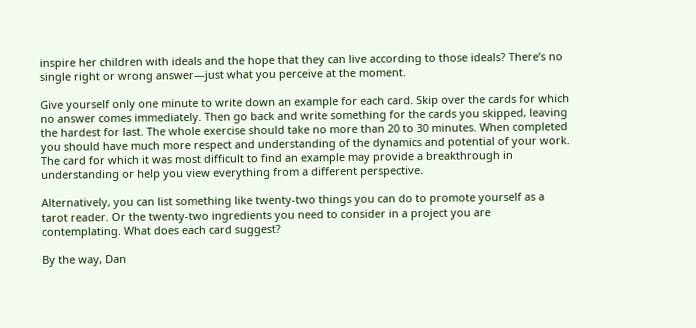inspire her children with ideals and the hope that they can live according to those ideals? There’s no single right or wrong answer—just what you perceive at the moment.

Give yourself only one minute to write down an example for each card. Skip over the cards for which no answer comes immediately. Then go back and write something for the cards you skipped, leaving the hardest for last. The whole exercise should take no more than 20 to 30 minutes. When completed you should have much more respect and understanding of the dynamics and potential of your work. The card for which it was most difficult to find an example may provide a breakthrough in understanding or help you view everything from a different perspective.

Alternatively, you can list something like twenty-two things you can do to promote yourself as a tarot reader. Or the twenty-two ingredients you need to consider in a project you are contemplating. What does each card suggest?

By the way, Dan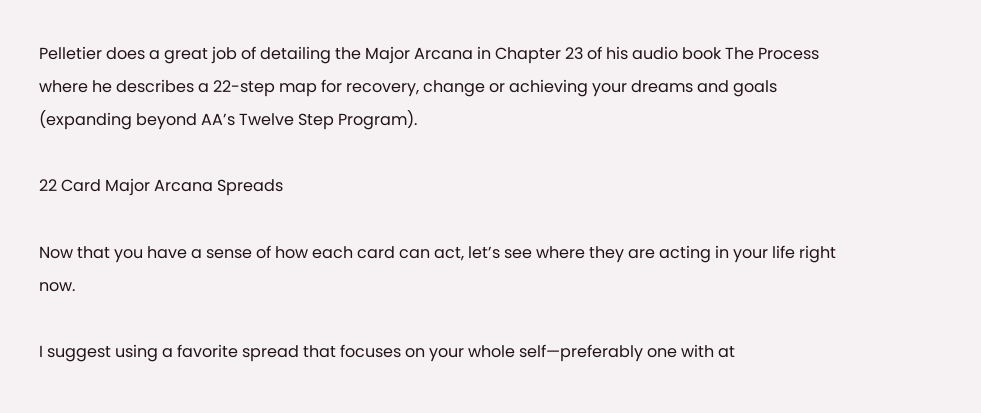Pelletier does a great job of detailing the Major Arcana in Chapter 23 of his audio book The Process where he describes a 22-step map for recovery, change or achieving your dreams and goals (expanding beyond AA’s Twelve Step Program).

22 Card Major Arcana Spreads

Now that you have a sense of how each card can act, let’s see where they are acting in your life right now.

I suggest using a favorite spread that focuses on your whole self—preferably one with at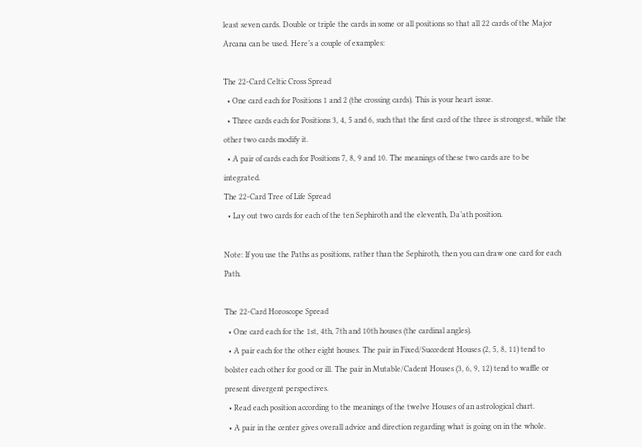least seven cards. Double or triple the cards in some or all positions so that all 22 cards of the Major Arcana can be used. Here’s a couple of examples:

The 22-Card Celtic Cross Spread
  • One card each for Positions 1 and 2 (the crossing cards). This is your heart issue.
  • Three cards each for Positions 3, 4, 5 and 6, such that the first card of the three is strongest, while the other two cards modify it.
  • A pair of cards each for Positions 7, 8, 9 and 10. The meanings of these two cards are to be integrated.
The 22-Card Tree of Life Spread
  • Lay out two cards for each of the ten Sephiroth and the eleventh, Da’ath position.

Note: If you use the Paths as positions, rather than the Sephiroth, then you can draw one card for each Path.

The 22-Card Horoscope Spread
  • One card each for the 1st, 4th, 7th and 10th houses (the cardinal angles).
  • A pair each for the other eight houses. The pair in Fixed/Succedent Houses (2, 5, 8, 11) tend to bolster each other for good or ill. The pair in Mutable/Cadent Houses (3, 6, 9, 12) tend to waffle or present divergent perspectives.
  • Read each position according to the meanings of the twelve Houses of an astrological chart.
  • A pair in the center gives overall advice and direction regarding what is going on in the whole.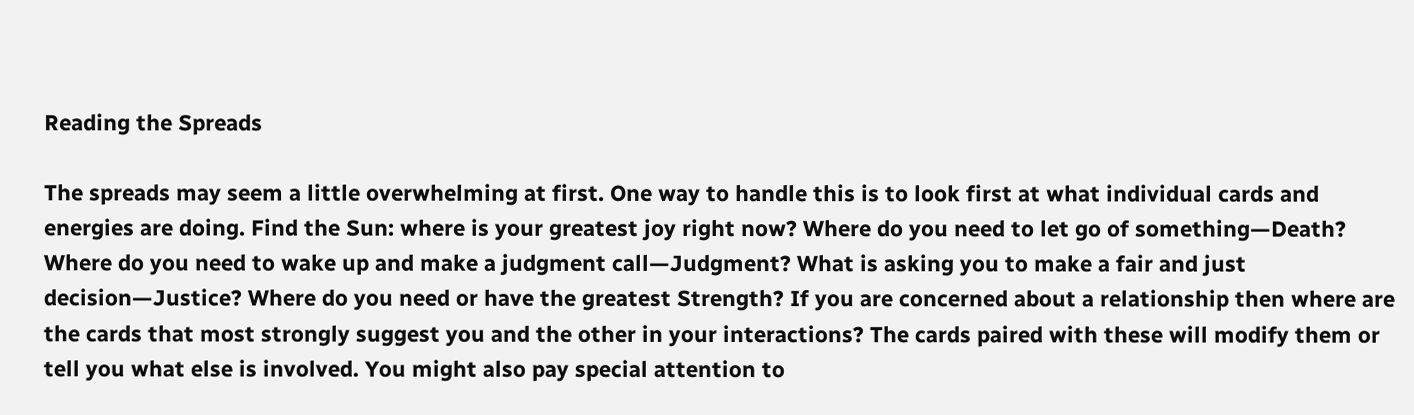Reading the Spreads

The spreads may seem a little overwhelming at first. One way to handle this is to look first at what individual cards and energies are doing. Find the Sun: where is your greatest joy right now? Where do you need to let go of something—Death? Where do you need to wake up and make a judgment call—Judgment? What is asking you to make a fair and just decision—Justice? Where do you need or have the greatest Strength? If you are concerned about a relationship then where are the cards that most strongly suggest you and the other in your interactions? The cards paired with these will modify them or tell you what else is involved. You might also pay special attention to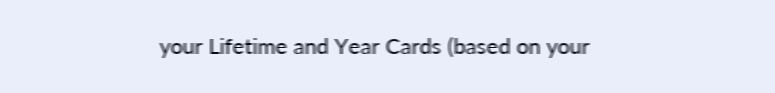your Lifetime and Year Cards (based on your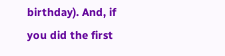birthday). And, if you did the first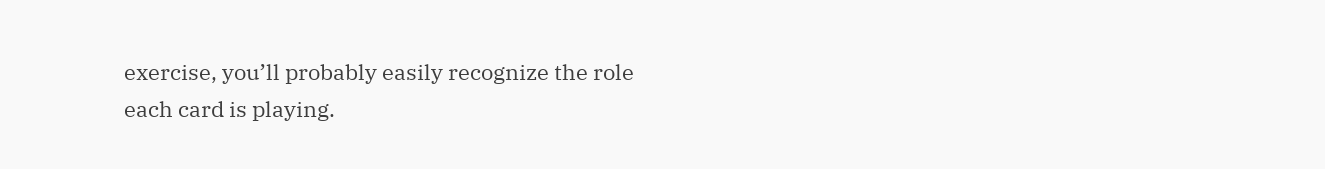exercise, you’ll probably easily recognize the role each card is playing.